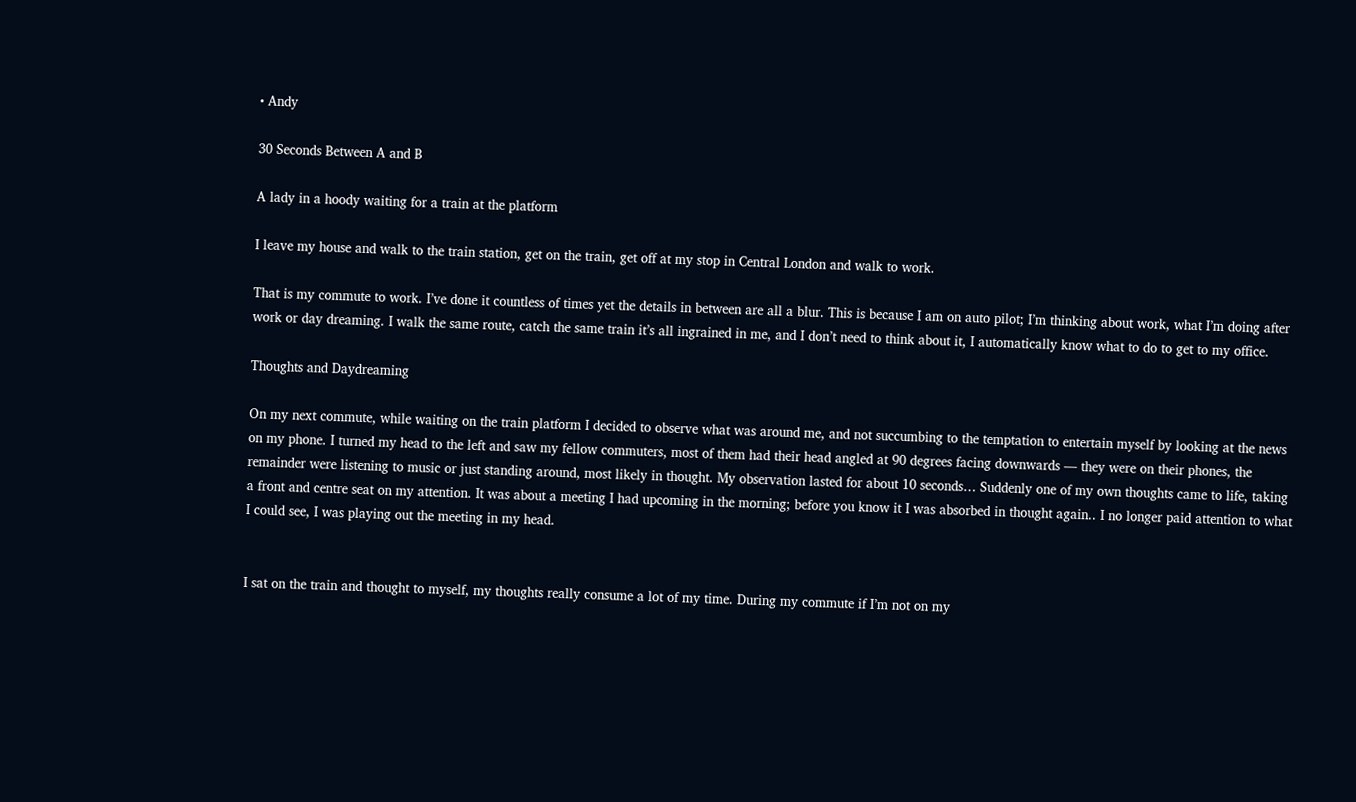• Andy

30 Seconds Between A and B

A lady in a hoody waiting for a train at the platform

I leave my house and walk to the train station, get on the train, get off at my stop in Central London and walk to work.

That is my commute to work. I’ve done it countless of times yet the details in between are all a blur. This is because I am on auto pilot; I’m thinking about work, what I’m doing after work or day dreaming. I walk the same route, catch the same train it’s all ingrained in me, and I don’t need to think about it, I automatically know what to do to get to my office.

Thoughts and Daydreaming

On my next commute, while waiting on the train platform I decided to observe what was around me, and not succumbing to the temptation to entertain myself by looking at the news on my phone. I turned my head to the left and saw my fellow commuters, most of them had their head angled at 90 degrees facing downwards — they were on their phones, the remainder were listening to music or just standing around, most likely in thought. My observation lasted for about 10 seconds… Suddenly one of my own thoughts came to life, taking a front and centre seat on my attention. It was about a meeting I had upcoming in the morning; before you know it I was absorbed in thought again.. I no longer paid attention to what I could see, I was playing out the meeting in my head.


I sat on the train and thought to myself, my thoughts really consume a lot of my time. During my commute if I’m not on my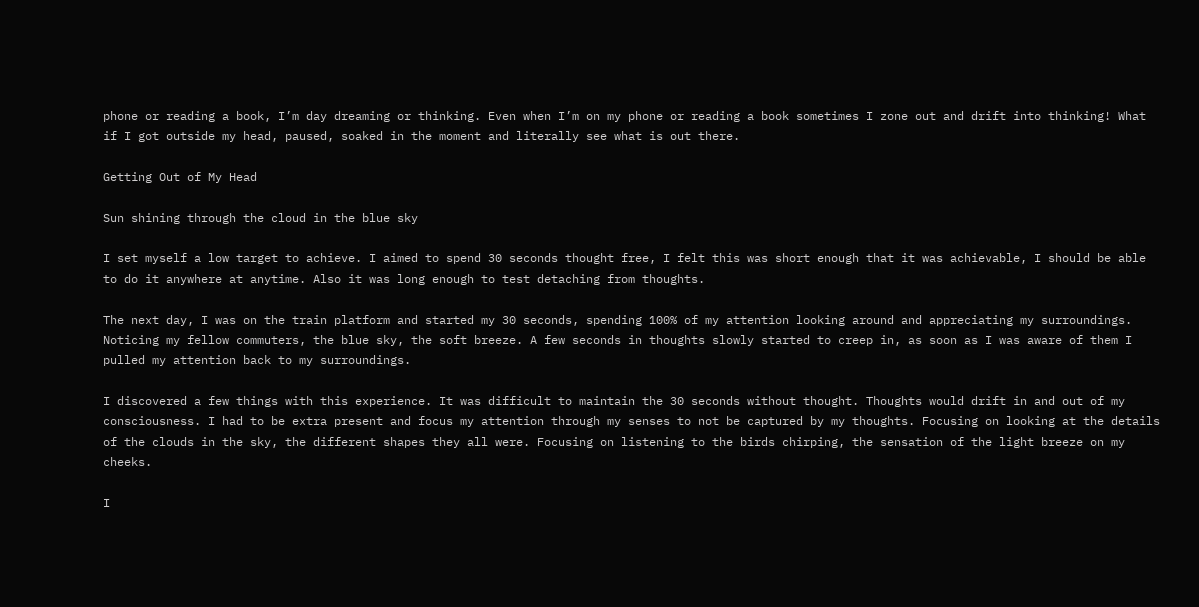phone or reading a book, I’m day dreaming or thinking. Even when I’m on my phone or reading a book sometimes I zone out and drift into thinking! What if I got outside my head, paused, soaked in the moment and literally see what is out there.

Getting Out of My Head

Sun shining through the cloud in the blue sky

I set myself a low target to achieve. I aimed to spend 30 seconds thought free, I felt this was short enough that it was achievable, I should be able to do it anywhere at anytime. Also it was long enough to test detaching from thoughts.

The next day, I was on the train platform and started my 30 seconds, spending 100% of my attention looking around and appreciating my surroundings. Noticing my fellow commuters, the blue sky, the soft breeze. A few seconds in thoughts slowly started to creep in, as soon as I was aware of them I pulled my attention back to my surroundings.

I discovered a few things with this experience. It was difficult to maintain the 30 seconds without thought. Thoughts would drift in and out of my consciousness. I had to be extra present and focus my attention through my senses to not be captured by my thoughts. Focusing on looking at the details of the clouds in the sky, the different shapes they all were. Focusing on listening to the birds chirping, the sensation of the light breeze on my cheeks.

I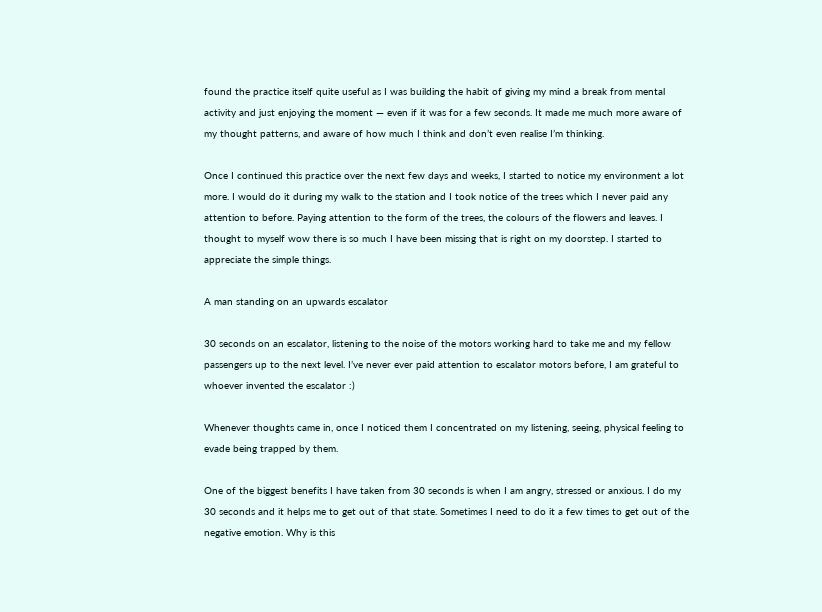found the practice itself quite useful as I was building the habit of giving my mind a break from mental activity and just enjoying the moment — even if it was for a few seconds. It made me much more aware of my thought patterns, and aware of how much I think and don’t even realise I’m thinking.

Once I continued this practice over the next few days and weeks, I started to notice my environment a lot more. I would do it during my walk to the station and I took notice of the trees which I never paid any attention to before. Paying attention to the form of the trees, the colours of the flowers and leaves. I thought to myself wow there is so much I have been missing that is right on my doorstep. I started to appreciate the simple things.

A man standing on an upwards escalator

30 seconds on an escalator, listening to the noise of the motors working hard to take me and my fellow passengers up to the next level. I’ve never ever paid attention to escalator motors before, I am grateful to whoever invented the escalator :)

Whenever thoughts came in, once I noticed them I concentrated on my listening, seeing, physical feeling to evade being trapped by them.

One of the biggest benefits I have taken from 30 seconds is when I am angry, stressed or anxious. I do my 30 seconds and it helps me to get out of that state. Sometimes I need to do it a few times to get out of the negative emotion. Why is this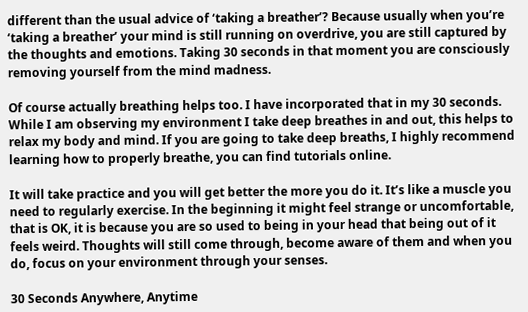different than the usual advice of ‘taking a breather’? Because usually when you’re ‘taking a breather’ your mind is still running on overdrive, you are still captured by the thoughts and emotions. Taking 30 seconds in that moment you are consciously removing yourself from the mind madness.

Of course actually breathing helps too. I have incorporated that in my 30 seconds. While I am observing my environment I take deep breathes in and out, this helps to relax my body and mind. If you are going to take deep breaths, I highly recommend learning how to properly breathe, you can find tutorials online.

It will take practice and you will get better the more you do it. It’s like a muscle you need to regularly exercise. In the beginning it might feel strange or uncomfortable, that is OK, it is because you are so used to being in your head that being out of it feels weird. Thoughts will still come through, become aware of them and when you do, focus on your environment through your senses.

30 Seconds Anywhere, Anytime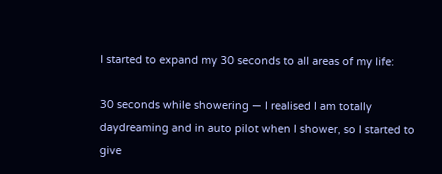I started to expand my 30 seconds to all areas of my life:

30 seconds while showering — I realised I am totally daydreaming and in auto pilot when I shower, so I started to give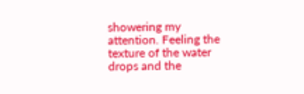showering my attention. Feeling the texture of the water drops and the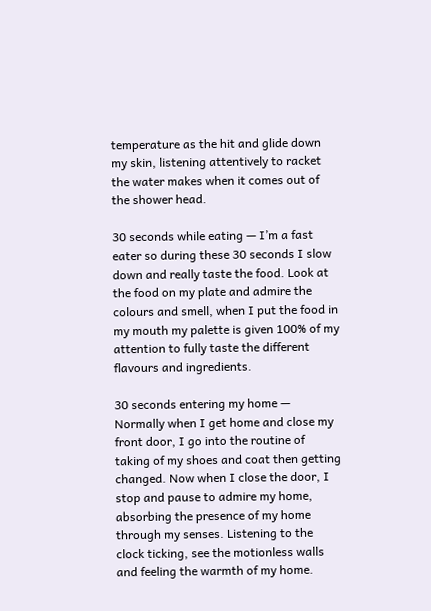temperature as the hit and glide down my skin, listening attentively to racket the water makes when it comes out of the shower head.

30 seconds while eating — I’m a fast eater so during these 30 seconds I slow down and really taste the food. Look at the food on my plate and admire the colours and smell, when I put the food in my mouth my palette is given 100% of my attention to fully taste the different flavours and ingredients.

30 seconds entering my home — Normally when I get home and close my front door, I go into the routine of taking of my shoes and coat then getting changed. Now when I close the door, I stop and pause to admire my home, absorbing the presence of my home through my senses. Listening to the clock ticking, see the motionless walls and feeling the warmth of my home.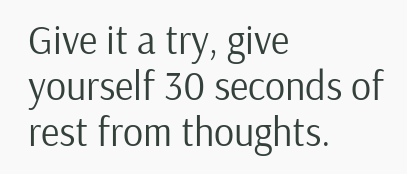Give it a try, give yourself 30 seconds of rest from thoughts.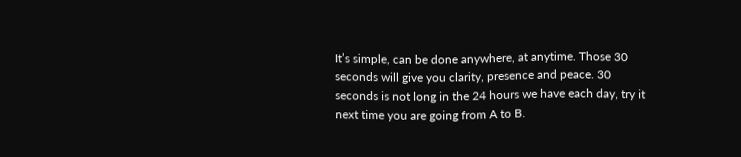It’s simple, can be done anywhere, at anytime. Those 30 seconds will give you clarity, presence and peace. 30 seconds is not long in the 24 hours we have each day, try it next time you are going from A to B.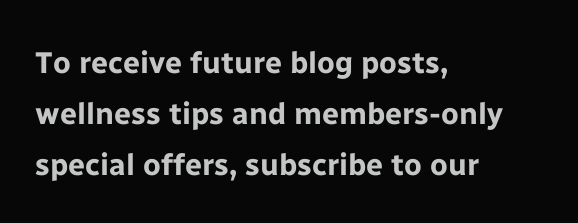To receive future blog posts, wellness tips and members-only special offers, subscribe to our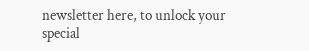newsletter here, to unlock your special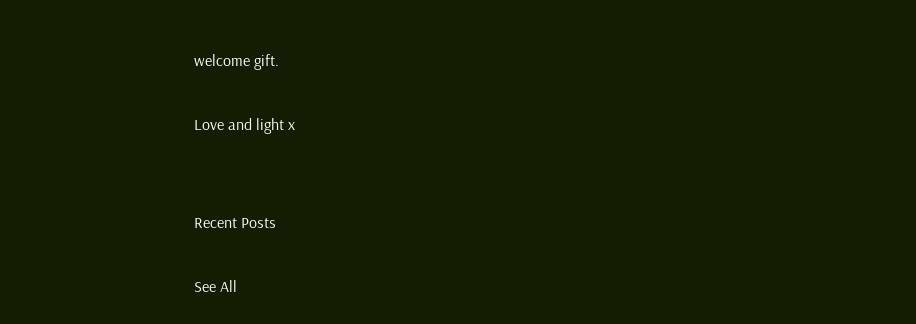welcome gift.

Love and light x


Recent Posts

See All